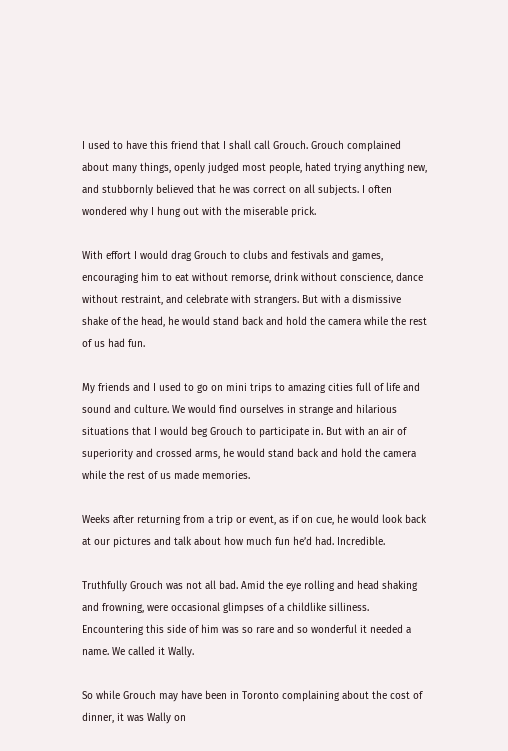I used to have this friend that I shall call Grouch. Grouch complained about many things, openly judged most people, hated trying anything new, and stubbornly believed that he was correct on all subjects. I often wondered why I hung out with the miserable prick.

With effort I would drag Grouch to clubs and festivals and games, encouraging him to eat without remorse, drink without conscience, dance without restraint, and celebrate with strangers. But with a dismissive shake of the head, he would stand back and hold the camera while the rest of us had fun.

My friends and I used to go on mini trips to amazing cities full of life and sound and culture. We would find ourselves in strange and hilarious situations that I would beg Grouch to participate in. But with an air of superiority and crossed arms, he would stand back and hold the camera while the rest of us made memories.

Weeks after returning from a trip or event, as if on cue, he would look back at our pictures and talk about how much fun he’d had. Incredible.

Truthfully Grouch was not all bad. Amid the eye rolling and head shaking and frowning, were occasional glimpses of a childlike silliness. Encountering this side of him was so rare and so wonderful it needed a name. We called it Wally.

So while Grouch may have been in Toronto complaining about the cost of dinner, it was Wally on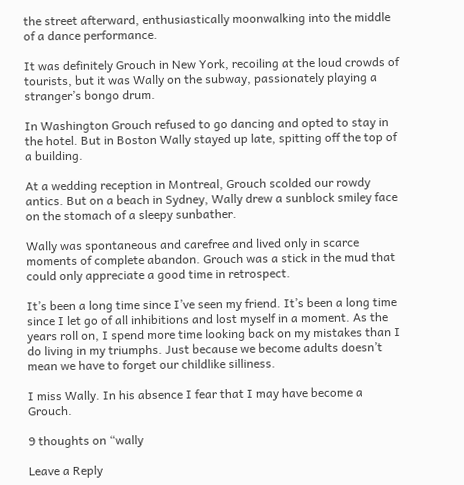the street afterward, enthusiastically moonwalking into the middle of a dance performance.

It was definitely Grouch in New York, recoiling at the loud crowds of tourists, but it was Wally on the subway, passionately playing a stranger’s bongo drum.

In Washington Grouch refused to go dancing and opted to stay in the hotel. But in Boston Wally stayed up late, spitting off the top of a building.

At a wedding reception in Montreal, Grouch scolded our rowdy antics. But on a beach in Sydney, Wally drew a sunblock smiley face on the stomach of a sleepy sunbather.

Wally was spontaneous and carefree and lived only in scarce moments of complete abandon. Grouch was a stick in the mud that could only appreciate a good time in retrospect.

It’s been a long time since I’ve seen my friend. It’s been a long time since I let go of all inhibitions and lost myself in a moment. As the years roll on, I spend more time looking back on my mistakes than I do living in my triumphs. Just because we become adults doesn’t mean we have to forget our childlike silliness.

I miss Wally. In his absence I fear that I may have become a Grouch.

9 thoughts on “wally

Leave a Reply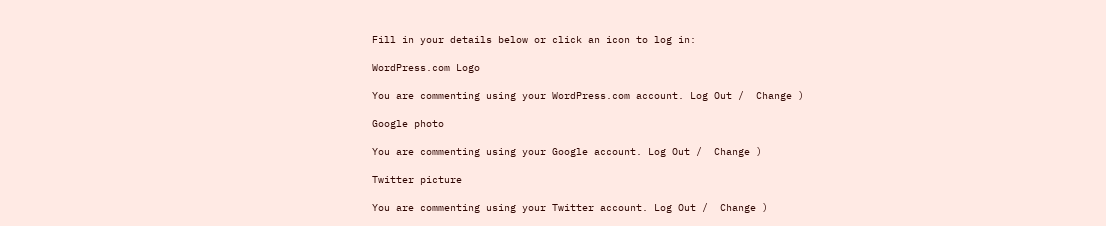Fill in your details below or click an icon to log in:

WordPress.com Logo

You are commenting using your WordPress.com account. Log Out /  Change )

Google photo

You are commenting using your Google account. Log Out /  Change )

Twitter picture

You are commenting using your Twitter account. Log Out /  Change )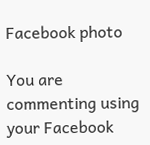Facebook photo

You are commenting using your Facebook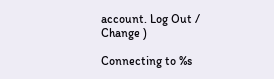account. Log Out /  Change )

Connecting to %s